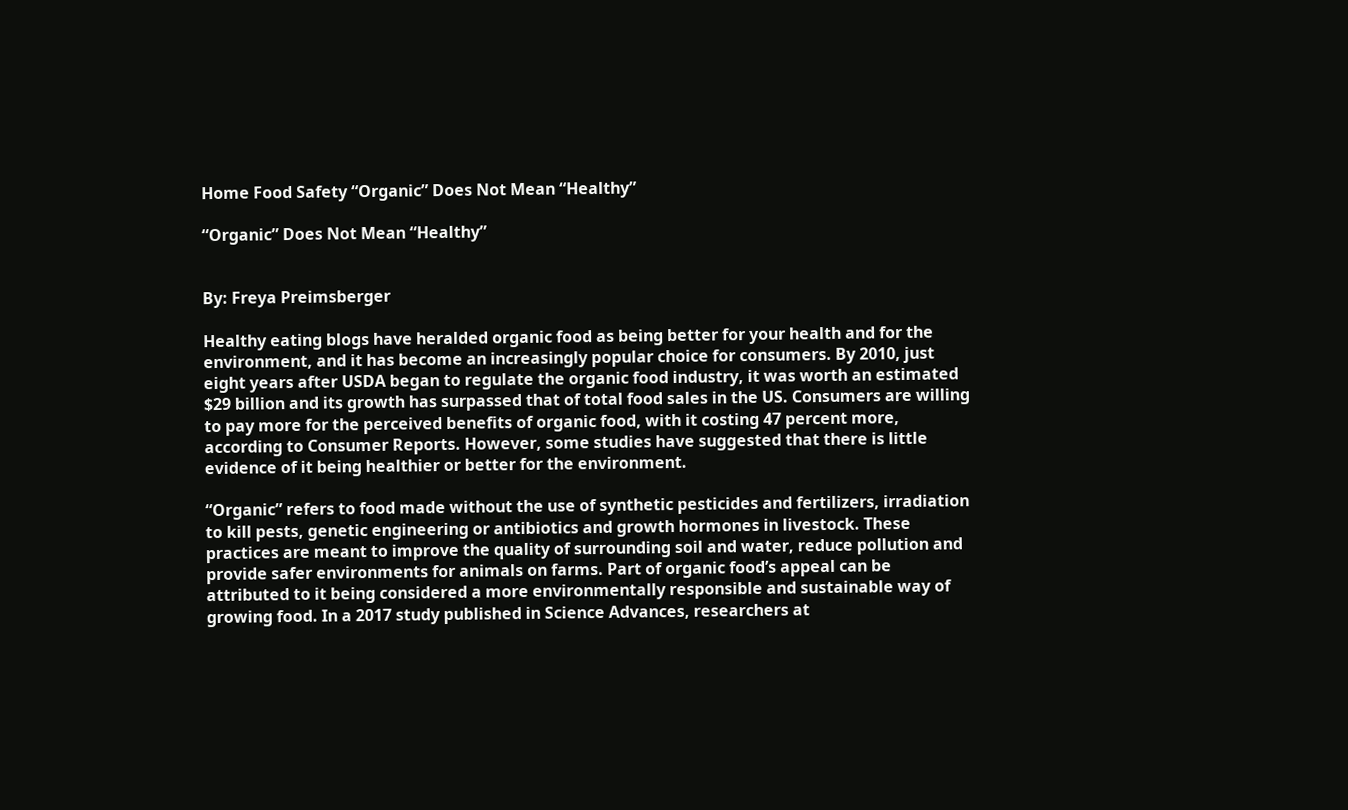Home Food Safety “Organic” Does Not Mean “Healthy”

“Organic” Does Not Mean “Healthy”


By: Freya Preimsberger

Healthy eating blogs have heralded organic food as being better for your health and for the environment, and it has become an increasingly popular choice for consumers. By 2010, just eight years after USDA began to regulate the organic food industry, it was worth an estimated $29 billion and its growth has surpassed that of total food sales in the US. Consumers are willing to pay more for the perceived benefits of organic food, with it costing 47 percent more, according to Consumer Reports. However, some studies have suggested that there is little evidence of it being healthier or better for the environment.

“Organic” refers to food made without the use of synthetic pesticides and fertilizers, irradiation to kill pests, genetic engineering or antibiotics and growth hormones in livestock. These practices are meant to improve the quality of surrounding soil and water, reduce pollution and provide safer environments for animals on farms. Part of organic food’s appeal can be attributed to it being considered a more environmentally responsible and sustainable way of growing food. In a 2017 study published in Science Advances, researchers at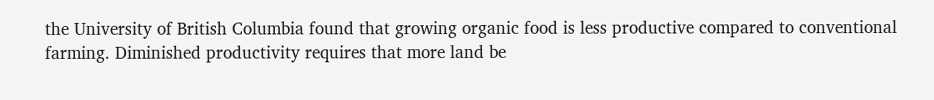the University of British Columbia found that growing organic food is less productive compared to conventional farming. Diminished productivity requires that more land be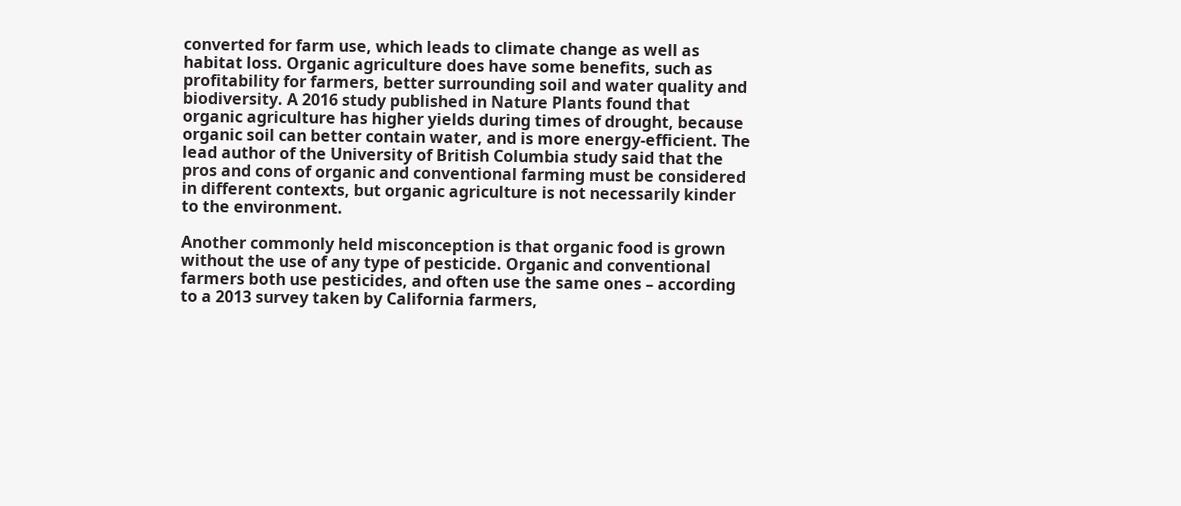converted for farm use, which leads to climate change as well as habitat loss. Organic agriculture does have some benefits, such as profitability for farmers, better surrounding soil and water quality and biodiversity. A 2016 study published in Nature Plants found that organic agriculture has higher yields during times of drought, because organic soil can better contain water, and is more energy-efficient. The lead author of the University of British Columbia study said that the pros and cons of organic and conventional farming must be considered in different contexts, but organic agriculture is not necessarily kinder to the environment.

Another commonly held misconception is that organic food is grown without the use of any type of pesticide. Organic and conventional farmers both use pesticides, and often use the same ones – according to a 2013 survey taken by California farmers,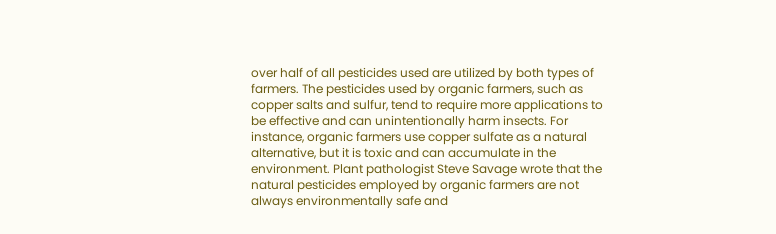over half of all pesticides used are utilized by both types of farmers. The pesticides used by organic farmers, such as copper salts and sulfur, tend to require more applications to be effective and can unintentionally harm insects. For instance, organic farmers use copper sulfate as a natural alternative, but it is toxic and can accumulate in the environment. Plant pathologist Steve Savage wrote that the natural pesticides employed by organic farmers are not always environmentally safe and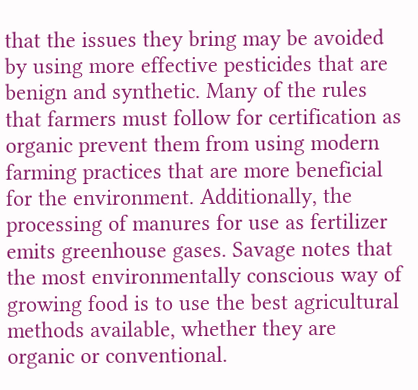that the issues they bring may be avoided by using more effective pesticides that are benign and synthetic. Many of the rules that farmers must follow for certification as organic prevent them from using modern farming practices that are more beneficial for the environment. Additionally, the processing of manures for use as fertilizer emits greenhouse gases. Savage notes that the most environmentally conscious way of growing food is to use the best agricultural methods available, whether they are organic or conventional.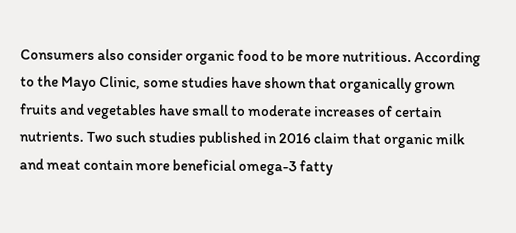Consumers also consider organic food to be more nutritious. According to the Mayo Clinic, some studies have shown that organically grown fruits and vegetables have small to moderate increases of certain nutrients. Two such studies published in 2016 claim that organic milk and meat contain more beneficial omega-3 fatty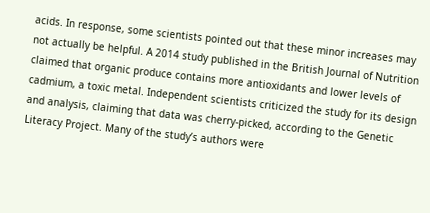acids. In response, some scientists pointed out that these minor increases may not actually be helpful. A 2014 study published in the British Journal of Nutrition claimed that organic produce contains more antioxidants and lower levels of cadmium, a toxic metal. Independent scientists criticized the study for its design and analysis, claiming that data was cherry-picked, according to the Genetic Literacy Project. Many of the study’s authors were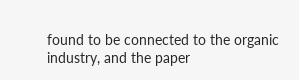found to be connected to the organic industry, and the paper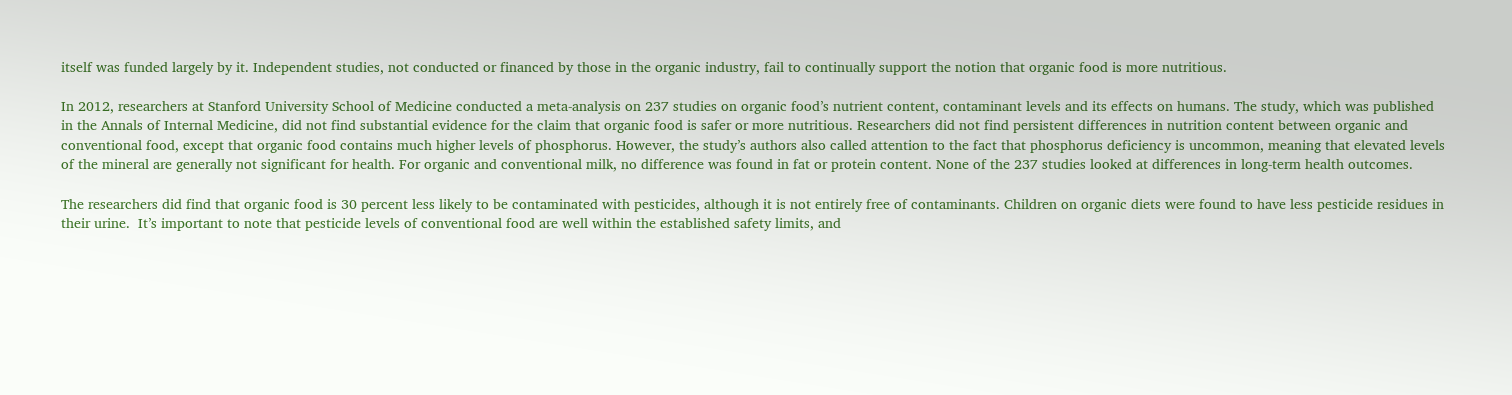itself was funded largely by it. Independent studies, not conducted or financed by those in the organic industry, fail to continually support the notion that organic food is more nutritious.

In 2012, researchers at Stanford University School of Medicine conducted a meta-analysis on 237 studies on organic food’s nutrient content, contaminant levels and its effects on humans. The study, which was published in the Annals of Internal Medicine, did not find substantial evidence for the claim that organic food is safer or more nutritious. Researchers did not find persistent differences in nutrition content between organic and conventional food, except that organic food contains much higher levels of phosphorus. However, the study’s authors also called attention to the fact that phosphorus deficiency is uncommon, meaning that elevated levels of the mineral are generally not significant for health. For organic and conventional milk, no difference was found in fat or protein content. None of the 237 studies looked at differences in long-term health outcomes.

The researchers did find that organic food is 30 percent less likely to be contaminated with pesticides, although it is not entirely free of contaminants. Children on organic diets were found to have less pesticide residues in their urine.  It’s important to note that pesticide levels of conventional food are well within the established safety limits, and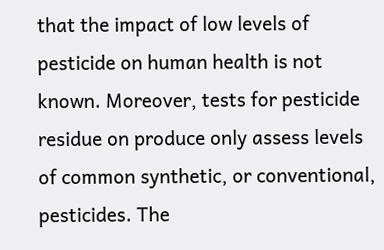that the impact of low levels of pesticide on human health is not known. Moreover, tests for pesticide residue on produce only assess levels of common synthetic, or conventional, pesticides. The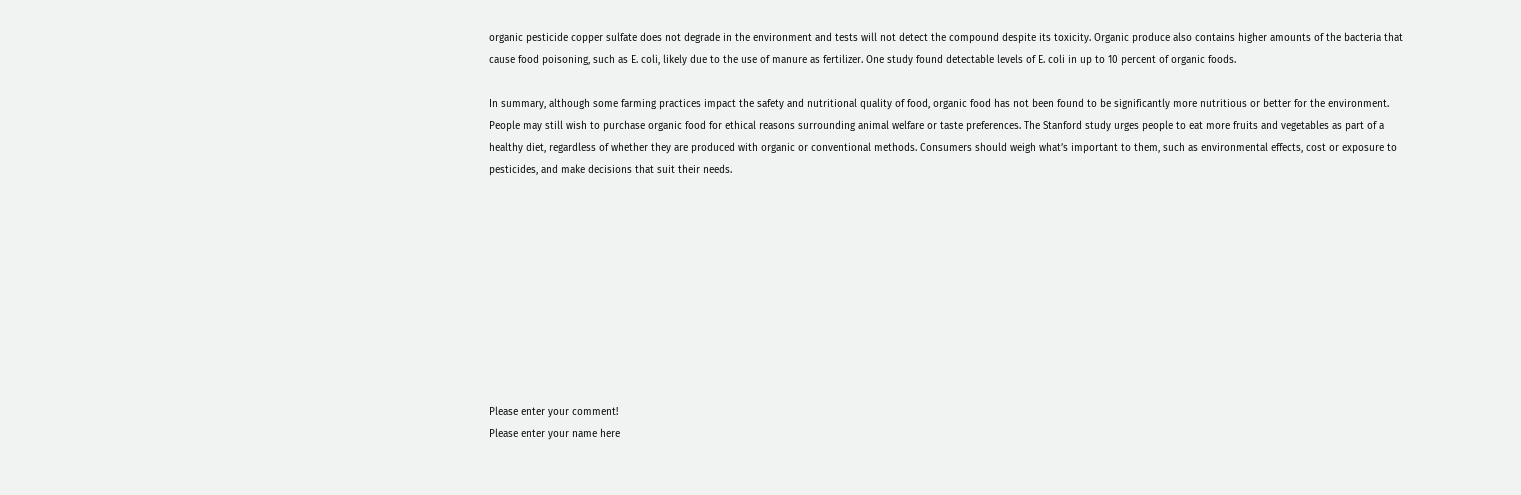organic pesticide copper sulfate does not degrade in the environment and tests will not detect the compound despite its toxicity. Organic produce also contains higher amounts of the bacteria that cause food poisoning, such as E. coli, likely due to the use of manure as fertilizer. One study found detectable levels of E. coli in up to 10 percent of organic foods.

In summary, although some farming practices impact the safety and nutritional quality of food, organic food has not been found to be significantly more nutritious or better for the environment. People may still wish to purchase organic food for ethical reasons surrounding animal welfare or taste preferences. The Stanford study urges people to eat more fruits and vegetables as part of a healthy diet, regardless of whether they are produced with organic or conventional methods. Consumers should weigh what’s important to them, such as environmental effects, cost or exposure to pesticides, and make decisions that suit their needs.










Please enter your comment!
Please enter your name here